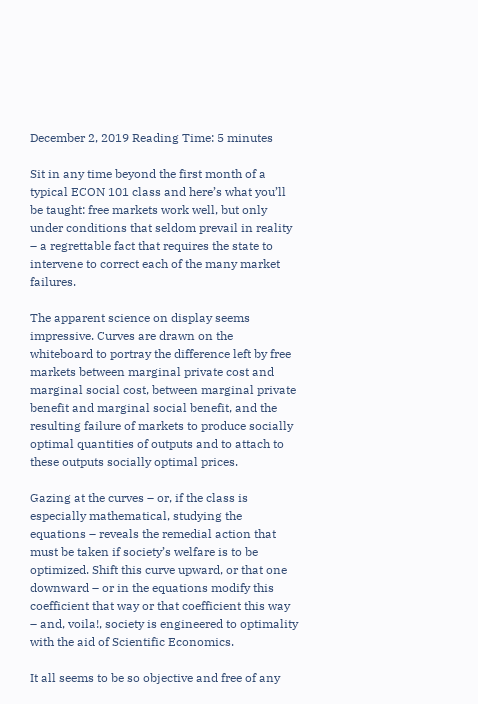December 2, 2019 Reading Time: 5 minutes

Sit in any time beyond the first month of a typical ECON 101 class and here’s what you’ll be taught: free markets work well, but only under conditions that seldom prevail in reality – a regrettable fact that requires the state to intervene to correct each of the many market failures.

The apparent science on display seems impressive. Curves are drawn on the whiteboard to portray the difference left by free markets between marginal private cost and marginal social cost, between marginal private benefit and marginal social benefit, and the resulting failure of markets to produce socially optimal quantities of outputs and to attach to these outputs socially optimal prices.

Gazing at the curves – or, if the class is especially mathematical, studying the equations – reveals the remedial action that must be taken if society’s welfare is to be optimized. Shift this curve upward, or that one downward – or in the equations modify this coefficient that way or that coefficient this way – and, voila!, society is engineered to optimality with the aid of Scientific Economics.

It all seems to be so objective and free of any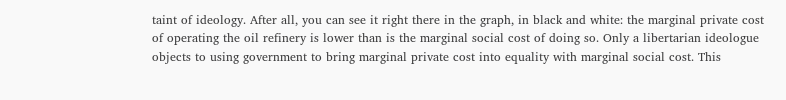taint of ideology. After all, you can see it right there in the graph, in black and white: the marginal private cost of operating the oil refinery is lower than is the marginal social cost of doing so. Only a libertarian ideologue objects to using government to bring marginal private cost into equality with marginal social cost. This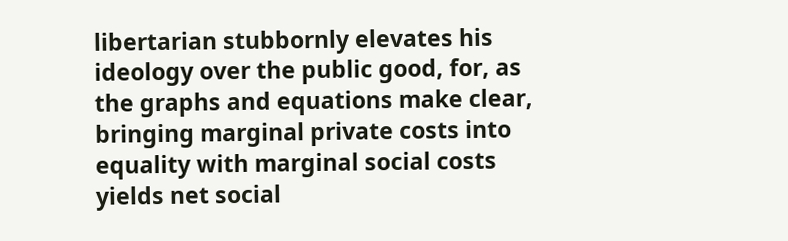libertarian stubbornly elevates his ideology over the public good, for, as the graphs and equations make clear, bringing marginal private costs into equality with marginal social costs yields net social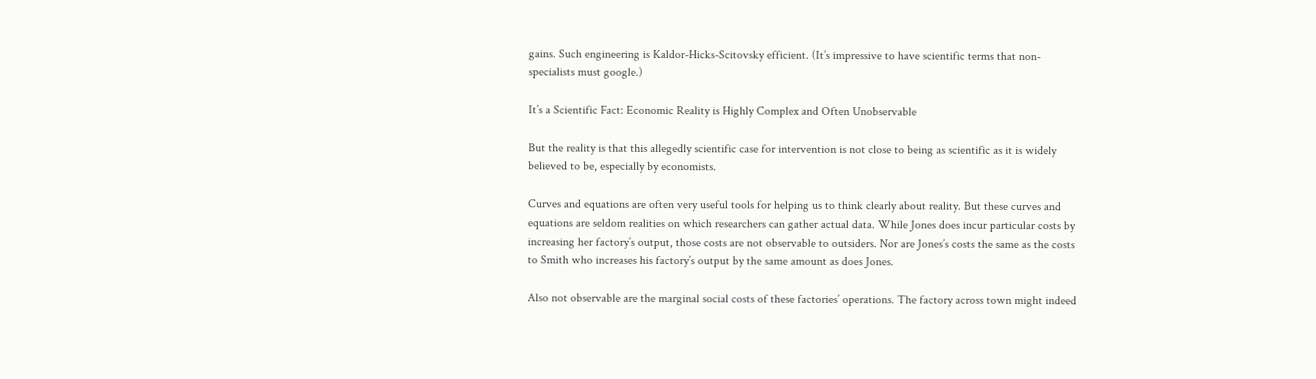gains. Such engineering is Kaldor-Hicks-Scitovsky efficient. (It’s impressive to have scientific terms that non-specialists must google.)

It’s a Scientific Fact: Economic Reality is Highly Complex and Often Unobservable

But the reality is that this allegedly scientific case for intervention is not close to being as scientific as it is widely believed to be, especially by economists.

Curves and equations are often very useful tools for helping us to think clearly about reality. But these curves and equations are seldom realities on which researchers can gather actual data. While Jones does incur particular costs by increasing her factory’s output, those costs are not observable to outsiders. Nor are Jones’s costs the same as the costs to Smith who increases his factory’s output by the same amount as does Jones.

Also not observable are the marginal social costs of these factories’ operations. The factory across town might indeed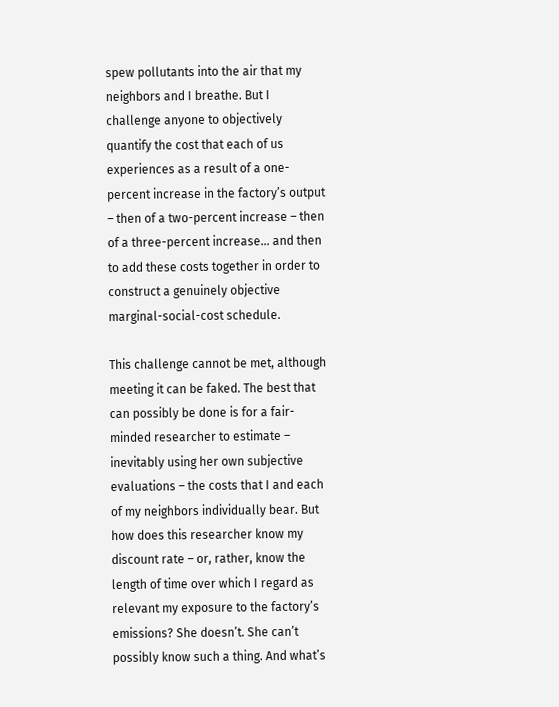spew pollutants into the air that my neighbors and I breathe. But I challenge anyone to objectively quantify the cost that each of us experiences as a result of a one-percent increase in the factory’s output – then of a two-percent increase – then of a three-percent increase… and then to add these costs together in order to construct a genuinely objective marginal-social-cost schedule.

This challenge cannot be met, although meeting it can be faked. The best that can possibly be done is for a fair-minded researcher to estimate – inevitably using her own subjective evaluations – the costs that I and each of my neighbors individually bear. But how does this researcher know my discount rate – or, rather, know the length of time over which I regard as relevant my exposure to the factory’s emissions? She doesn’t. She can’t possibly know such a thing. And what’s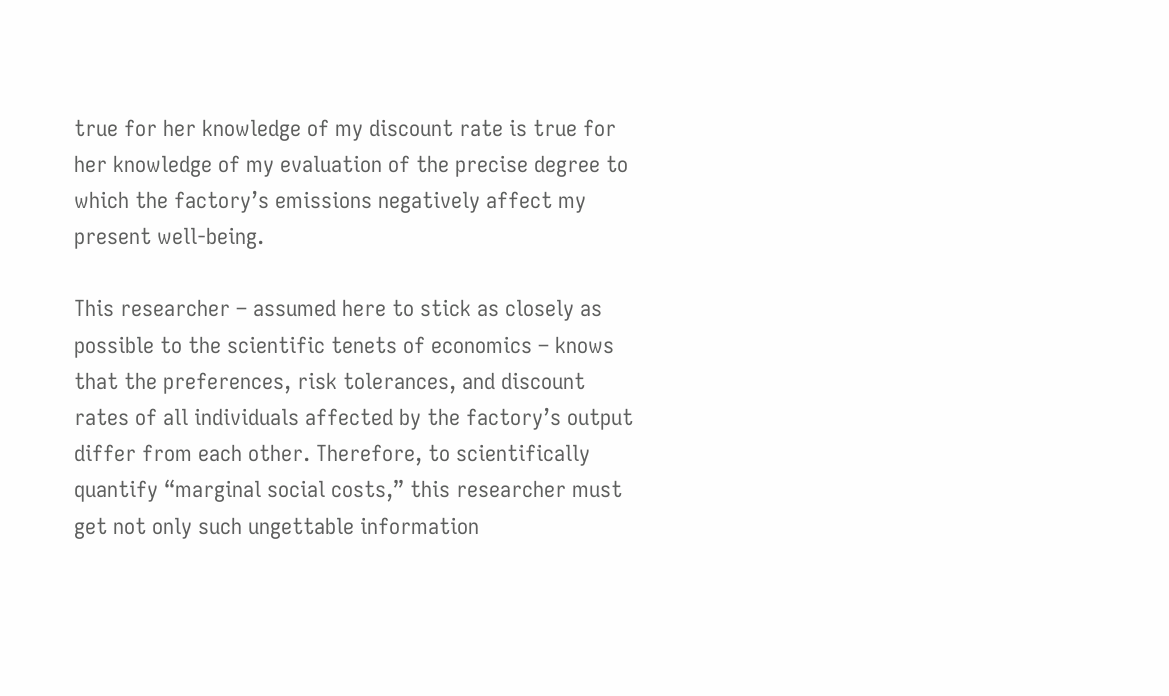true for her knowledge of my discount rate is true for her knowledge of my evaluation of the precise degree to which the factory’s emissions negatively affect my present well-being.

This researcher – assumed here to stick as closely as possible to the scientific tenets of economics – knows that the preferences, risk tolerances, and discount rates of all individuals affected by the factory’s output differ from each other. Therefore, to scientifically quantify “marginal social costs,” this researcher must get not only such ungettable information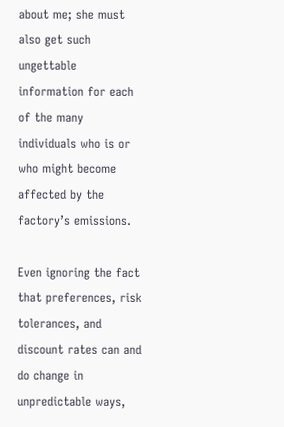about me; she must also get such ungettable information for each of the many individuals who is or who might become affected by the factory’s emissions.

Even ignoring the fact that preferences, risk tolerances, and discount rates can and do change in unpredictable ways,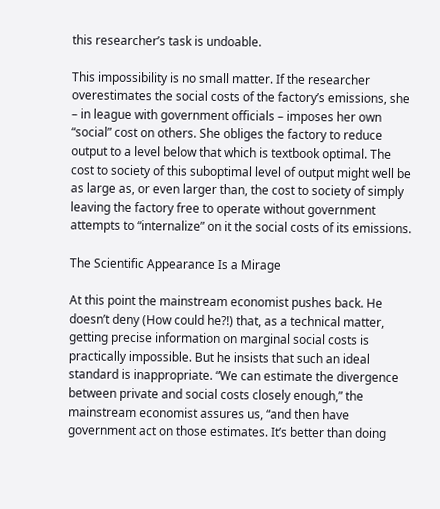this researcher’s task is undoable.

This impossibility is no small matter. If the researcher overestimates the social costs of the factory’s emissions, she – in league with government officials – imposes her own “social” cost on others. She obliges the factory to reduce output to a level below that which is textbook optimal. The cost to society of this suboptimal level of output might well be as large as, or even larger than, the cost to society of simply leaving the factory free to operate without government attempts to “internalize” on it the social costs of its emissions.

The Scientific Appearance Is a Mirage

At this point the mainstream economist pushes back. He doesn’t deny (How could he?!) that, as a technical matter, getting precise information on marginal social costs is practically impossible. But he insists that such an ideal standard is inappropriate. “We can estimate the divergence between private and social costs closely enough,” the mainstream economist assures us, “and then have government act on those estimates. It’s better than doing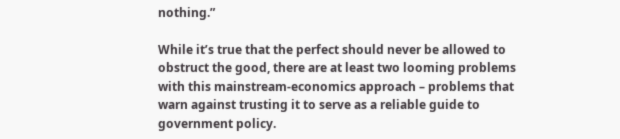nothing.”

While it’s true that the perfect should never be allowed to obstruct the good, there are at least two looming problems with this mainstream-economics approach – problems that warn against trusting it to serve as a reliable guide to government policy.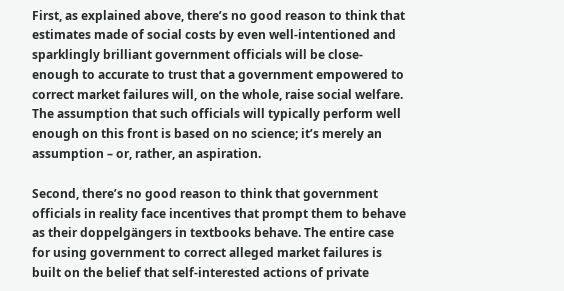First, as explained above, there’s no good reason to think that estimates made of social costs by even well-intentioned and sparklingly brilliant government officials will be close-enough to accurate to trust that a government empowered to correct market failures will, on the whole, raise social welfare. The assumption that such officials will typically perform well enough on this front is based on no science; it’s merely an assumption – or, rather, an aspiration.

Second, there’s no good reason to think that government officials in reality face incentives that prompt them to behave as their doppelgängers in textbooks behave. The entire case for using government to correct alleged market failures is built on the belief that self-interested actions of private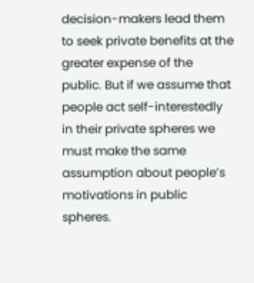decision-makers lead them to seek private benefits at the greater expense of the public. But if we assume that people act self-interestedly in their private spheres we must make the same assumption about people’s motivations in public spheres.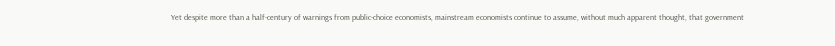Yet despite more than a half-century of warnings from public-choice economists, mainstream economists continue to assume, without much apparent thought, that government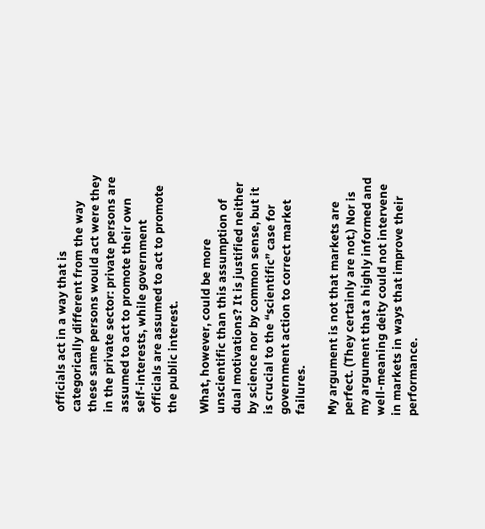officials act in a way that is categorically different from the way these same persons would act were they in the private sector: private persons are assumed to act to promote their own self-interests, while government officials are assumed to act to promote the public interest.

What, however, could be more unscientific than this assumption of dual motivations? It is justified neither by science nor by common sense, but it is crucial to the “scientific” case for government action to correct market failures.

My argument is not that markets are perfect. (They certainly are not.) Nor is my argument that a highly informed and well-meaning deity could not intervene in markets in ways that improve their performance.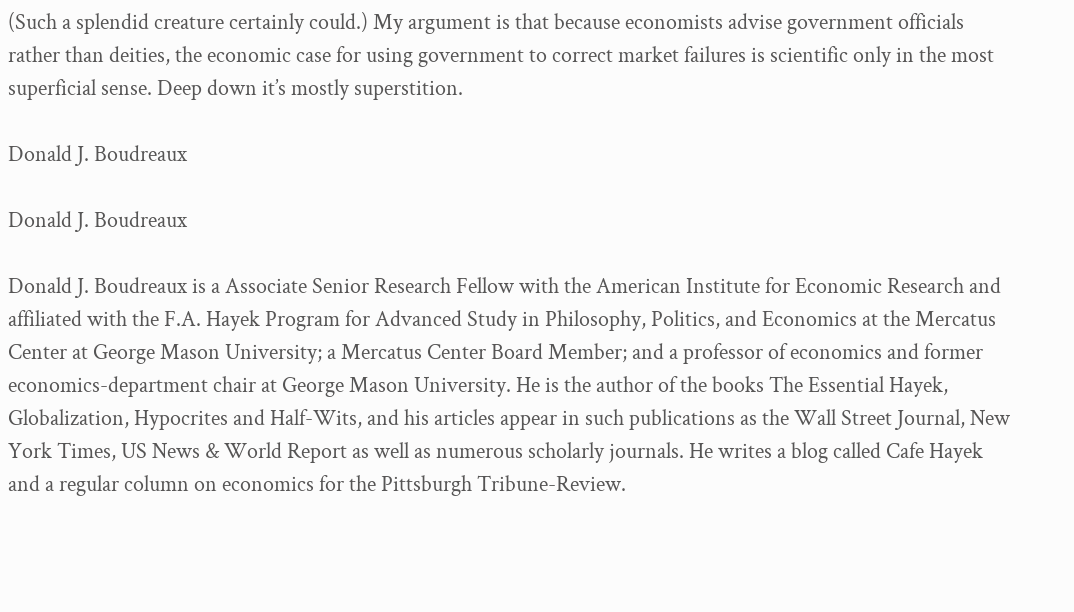(Such a splendid creature certainly could.) My argument is that because economists advise government officials rather than deities, the economic case for using government to correct market failures is scientific only in the most superficial sense. Deep down it’s mostly superstition.

Donald J. Boudreaux

Donald J. Boudreaux

Donald J. Boudreaux is a Associate Senior Research Fellow with the American Institute for Economic Research and affiliated with the F.A. Hayek Program for Advanced Study in Philosophy, Politics, and Economics at the Mercatus Center at George Mason University; a Mercatus Center Board Member; and a professor of economics and former economics-department chair at George Mason University. He is the author of the books The Essential Hayek, Globalization, Hypocrites and Half-Wits, and his articles appear in such publications as the Wall Street Journal, New York Times, US News & World Report as well as numerous scholarly journals. He writes a blog called Cafe Hayek and a regular column on economics for the Pittsburgh Tribune-Review.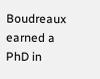Boudreaux earned a PhD in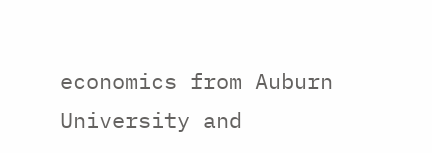economics from Auburn University and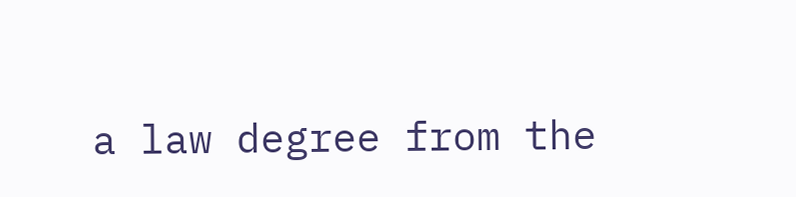a law degree from the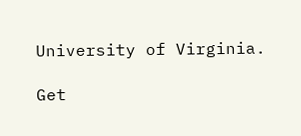University of Virginia.

Get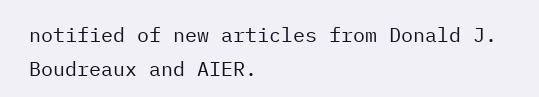notified of new articles from Donald J. Boudreaux and AIER.